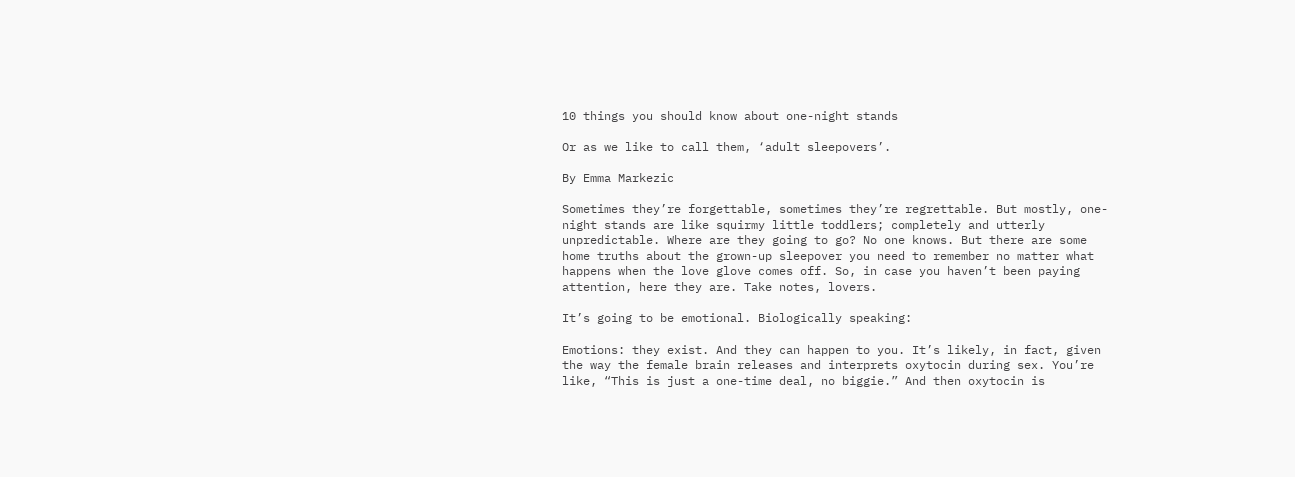10 things you should know about one-night stands

Or as we like to call them, ‘adult sleepovers’.

By Emma Markezic

Sometimes they’re forgettable, sometimes they’re regrettable. But mostly, one-night stands are like squirmy little toddlers; completely and utterly unpredictable. Where are they going to go? No one knows. But there are some home truths about the grown-up sleepover you need to remember no matter what happens when the love glove comes off. So, in case you haven’t been paying attention, here they are. Take notes, lovers.

It’s going to be emotional. Biologically speaking:

Emotions: they exist. And they can happen to you. It’s likely, in fact, given the way the female brain releases and interprets oxytocin during sex. You’re like, “This is just a one-time deal, no biggie.” And then oxytocin is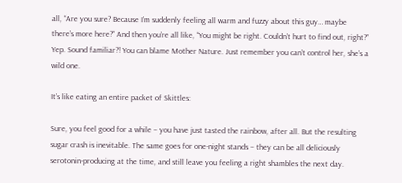all, “Are you sure? Because I’m suddenly feeling all warm and fuzzy about this guy… maybe there’s more here?” And then you’re all like, “You might be right. Couldn’t hurt to find out, right?” Yep. Sound familiar?! You can blame Mother Nature. Just remember you can’t control her, she’s a wild one.

It’s like eating an entire packet of Skittles:

Sure, you feel good for a while – you have just tasted the rainbow, after all. But the resulting sugar crash is inevitable. The same goes for one-night stands – they can be all deliciously serotonin-producing at the time, and still leave you feeling a right shambles the next day.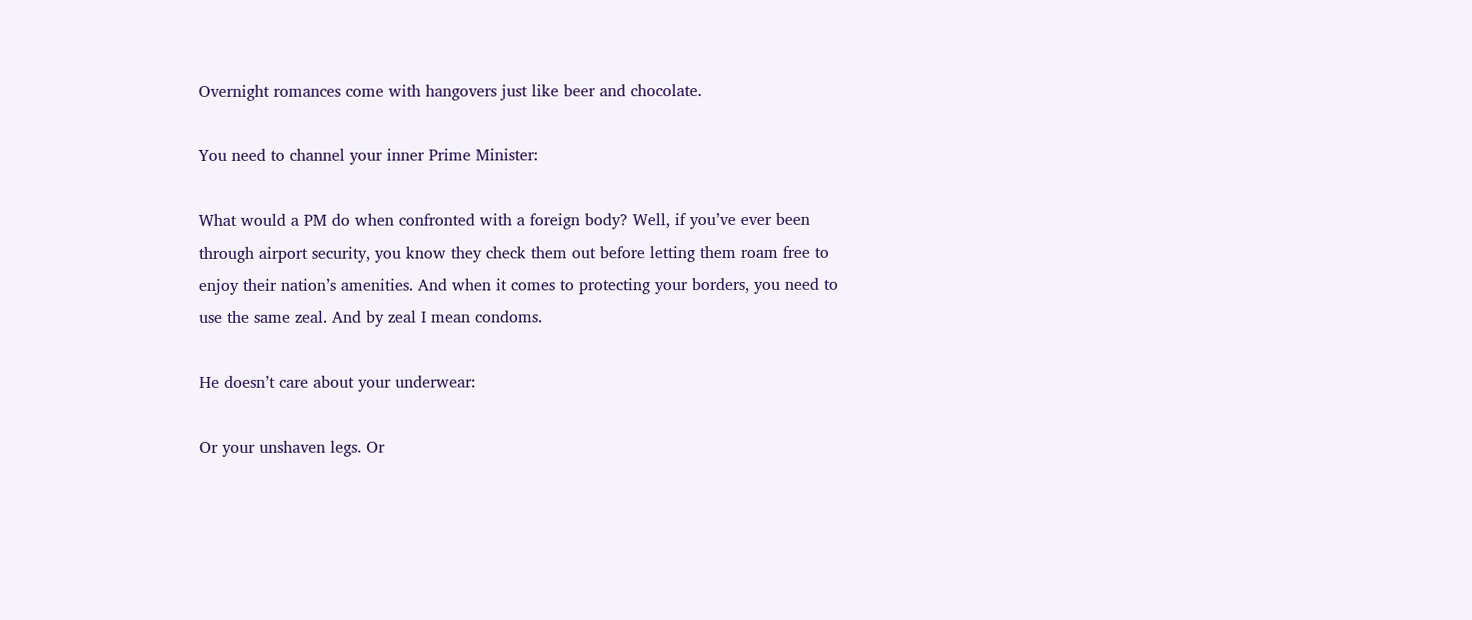Overnight romances come with hangovers just like beer and chocolate.

You need to channel your inner Prime Minister:

What would a PM do when confronted with a foreign body? Well, if you’ve ever been through airport security, you know they check them out before letting them roam free to enjoy their nation’s amenities. And when it comes to protecting your borders, you need to use the same zeal. And by zeal I mean condoms.

He doesn’t care about your underwear:

Or your unshaven legs. Or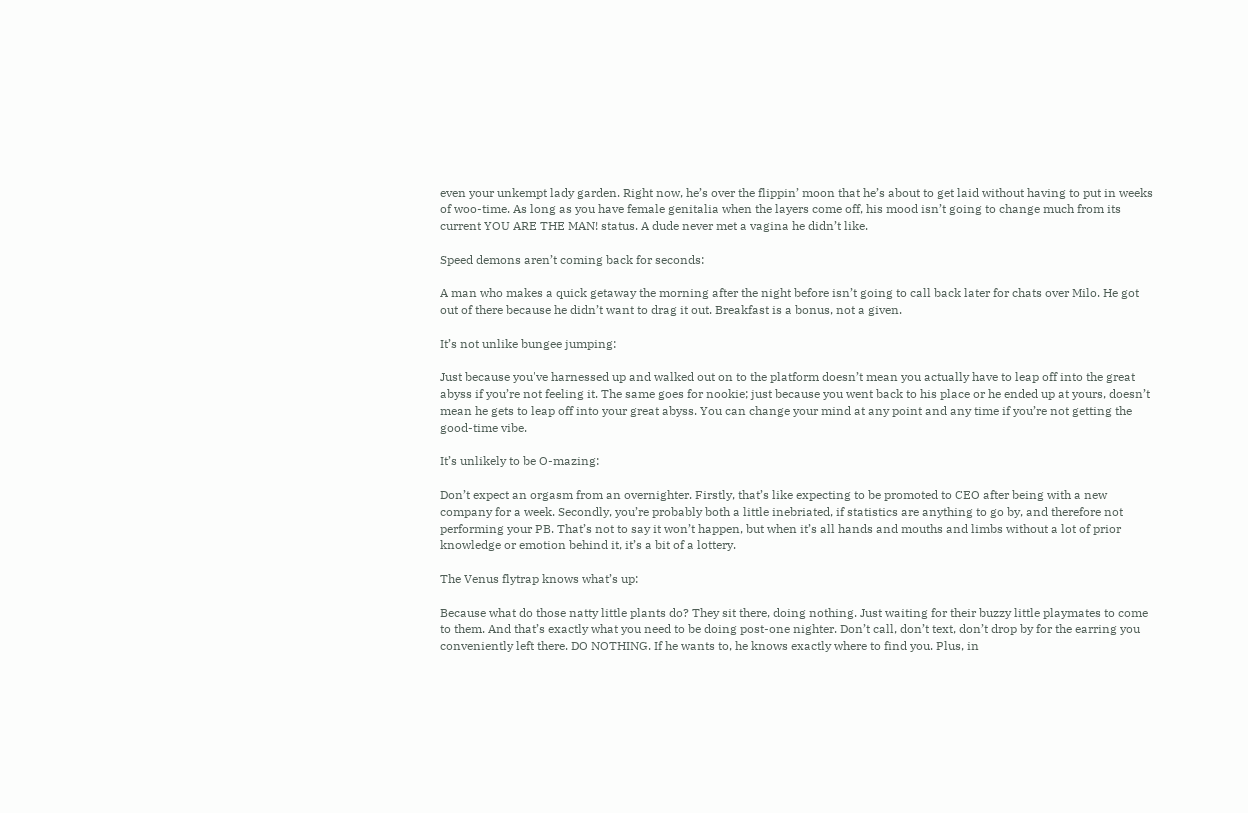even your unkempt lady garden. Right now, he’s over the flippin’ moon that he’s about to get laid without having to put in weeks of woo-time. As long as you have female genitalia when the layers come off, his mood isn’t going to change much from its current YOU ARE THE MAN! status. A dude never met a vagina he didn’t like.

Speed demons aren’t coming back for seconds:

A man who makes a quick getaway the morning after the night before isn’t going to call back later for chats over Milo. He got out of there because he didn’t want to drag it out. Breakfast is a bonus, not a given.

It’s not unlike bungee jumping:

Just because you've harnessed up and walked out on to the platform doesn’t mean you actually have to leap off into the great abyss if you’re not feeling it. The same goes for nookie; just because you went back to his place or he ended up at yours, doesn’t mean he gets to leap off into your great abyss. You can change your mind at any point and any time if you’re not getting the good-time vibe.

It’s unlikely to be O-mazing:

Don’t expect an orgasm from an overnighter. Firstly, that’s like expecting to be promoted to CEO after being with a new company for a week. Secondly, you’re probably both a little inebriated, if statistics are anything to go by, and therefore not performing your PB. That’s not to say it won’t happen, but when it’s all hands and mouths and limbs without a lot of prior knowledge or emotion behind it, it’s a bit of a lottery.

The Venus flytrap knows what’s up:

Because what do those natty little plants do? They sit there, doing nothing. Just waiting for their buzzy little playmates to come to them. And that’s exactly what you need to be doing post-one nighter. Don’t call, don’t text, don’t drop by for the earring you conveniently left there. DO NOTHING. If he wants to, he knows exactly where to find you. Plus, in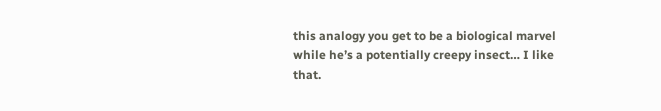this analogy you get to be a biological marvel while he’s a potentially creepy insect… I like that.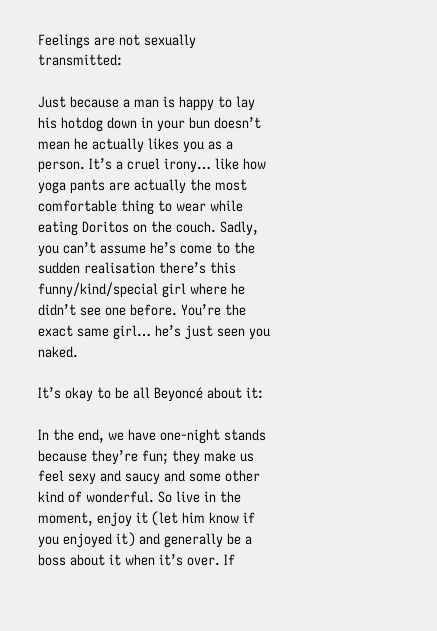Feelings are not sexually transmitted:

Just because a man is happy to lay his hotdog down in your bun doesn’t mean he actually likes you as a person. It’s a cruel irony… like how yoga pants are actually the most comfortable thing to wear while eating Doritos on the couch. Sadly, you can’t assume he’s come to the sudden realisation there’s this funny/kind/special girl where he didn’t see one before. You’re the exact same girl… he’s just seen you naked.

It’s okay to be all Beyoncé about it:

In the end, we have one-night stands because they’re fun; they make us feel sexy and saucy and some other kind of wonderful. So live in the moment, enjoy it (let him know if you enjoyed it) and generally be a boss about it when it’s over. If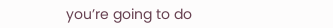you’re going to do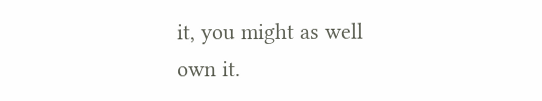it, you might as well own it.